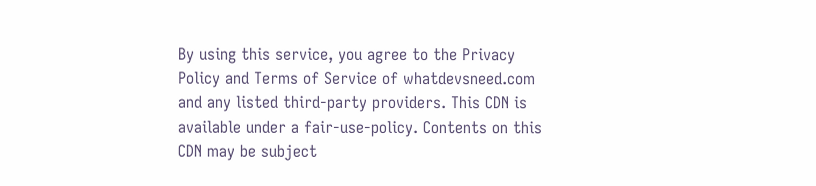By using this service, you agree to the Privacy Policy and Terms of Service of whatdevsneed.com and any listed third-party providers. This CDN is available under a fair-use-policy. Contents on this CDN may be subject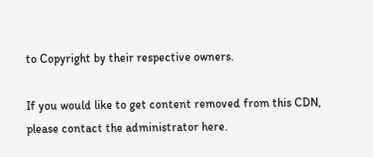to Copyright by their respective owners.

If you would like to get content removed from this CDN, please contact the administrator here.